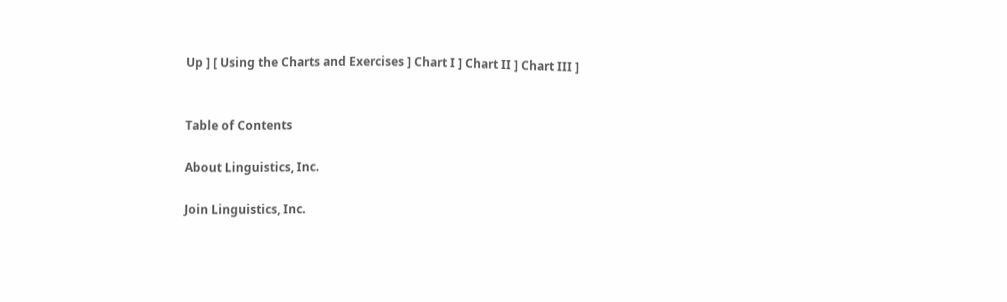Up ] [ Using the Charts and Exercises ] Chart I ] Chart II ] Chart III ]


Table of Contents

About Linguistics, Inc.

Join Linguistics, Inc.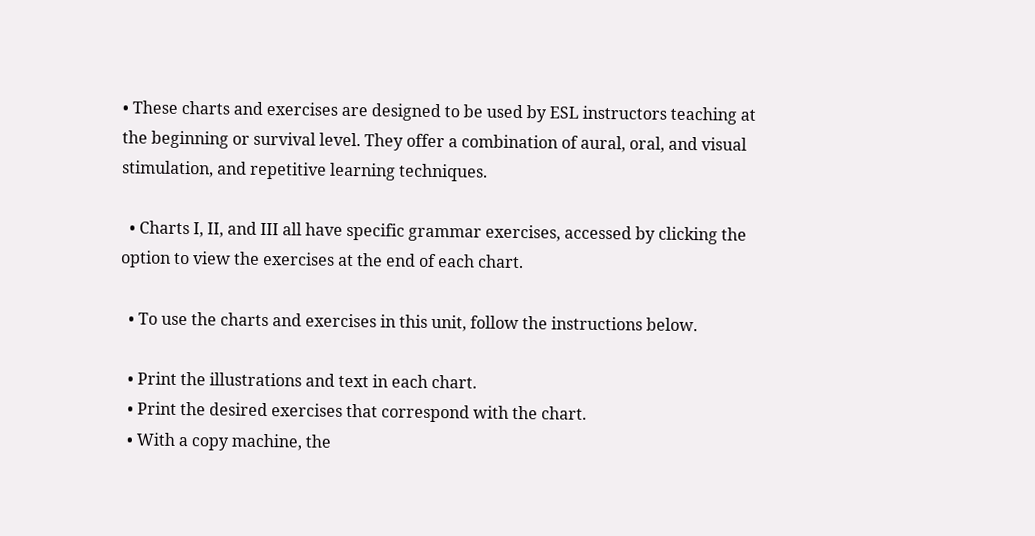• These charts and exercises are designed to be used by ESL instructors teaching at the beginning or survival level. They offer a combination of aural, oral, and visual stimulation, and repetitive learning techniques.

  • Charts I, II, and III all have specific grammar exercises, accessed by clicking the option to view the exercises at the end of each chart.

  • To use the charts and exercises in this unit, follow the instructions below.

  • Print the illustrations and text in each chart.
  • Print the desired exercises that correspond with the chart.
  • With a copy machine, the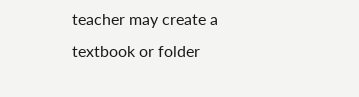teacher may create a textbook or folder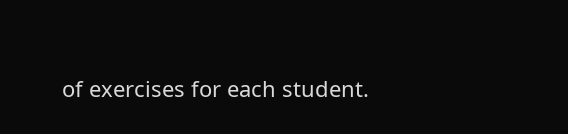of exercises for each student.